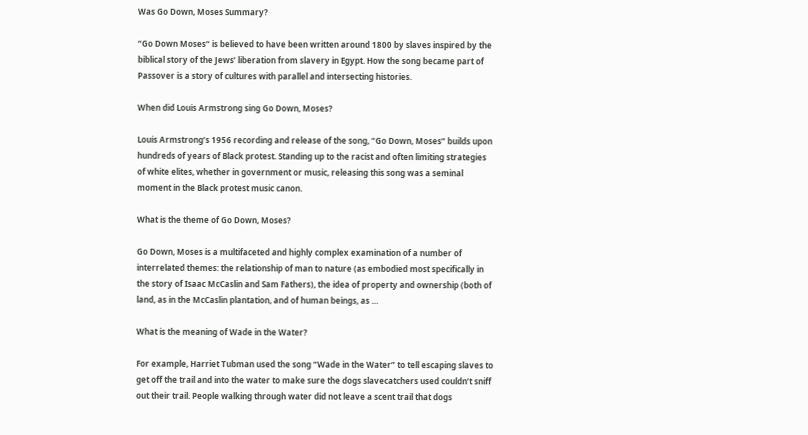Was Go Down, Moses Summary?

“Go Down Moses“ is believed to have been written around 1800 by slaves inspired by the biblical story of the Jews’ liberation from slavery in Egypt. How the song became part of Passover is a story of cultures with parallel and intersecting histories.

When did Louis Armstrong sing Go Down, Moses?

Louis Armstrong’s 1956 recording and release of the song, “Go Down, Moses” builds upon hundreds of years of Black protest. Standing up to the racist and often limiting strategies of white elites, whether in government or music, releasing this song was a seminal moment in the Black protest music canon.

What is the theme of Go Down, Moses?

Go Down, Moses is a multifaceted and highly complex examination of a number of interrelated themes: the relationship of man to nature (as embodied most specifically in the story of Isaac McCaslin and Sam Fathers), the idea of property and ownership (both of land, as in the McCaslin plantation, and of human beings, as …

What is the meaning of Wade in the Water?

For example, Harriet Tubman used the song “Wade in the Water” to tell escaping slaves to get off the trail and into the water to make sure the dogs slavecatchers used couldn’t sniff out their trail. People walking through water did not leave a scent trail that dogs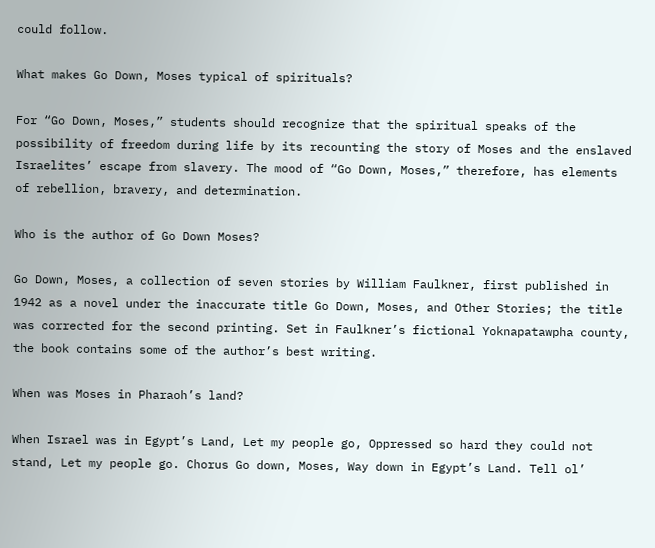could follow.

What makes Go Down, Moses typical of spirituals?

For “Go Down, Moses,” students should recognize that the spiritual speaks of the possibility of freedom during life by its recounting the story of Moses and the enslaved Israelites’ escape from slavery. The mood of “Go Down, Moses,” therefore, has elements of rebellion, bravery, and determination.

Who is the author of Go Down Moses?

Go Down, Moses, a collection of seven stories by William Faulkner, first published in 1942 as a novel under the inaccurate title Go Down, Moses, and Other Stories; the title was corrected for the second printing. Set in Faulkner’s fictional Yoknapatawpha county, the book contains some of the author’s best writing.

When was Moses in Pharaoh’s land?

When Israel was in Egypt’s Land, Let my people go, Oppressed so hard they could not stand, Let my people go. Chorus Go down, Moses, Way down in Egypt’s Land. Tell ol’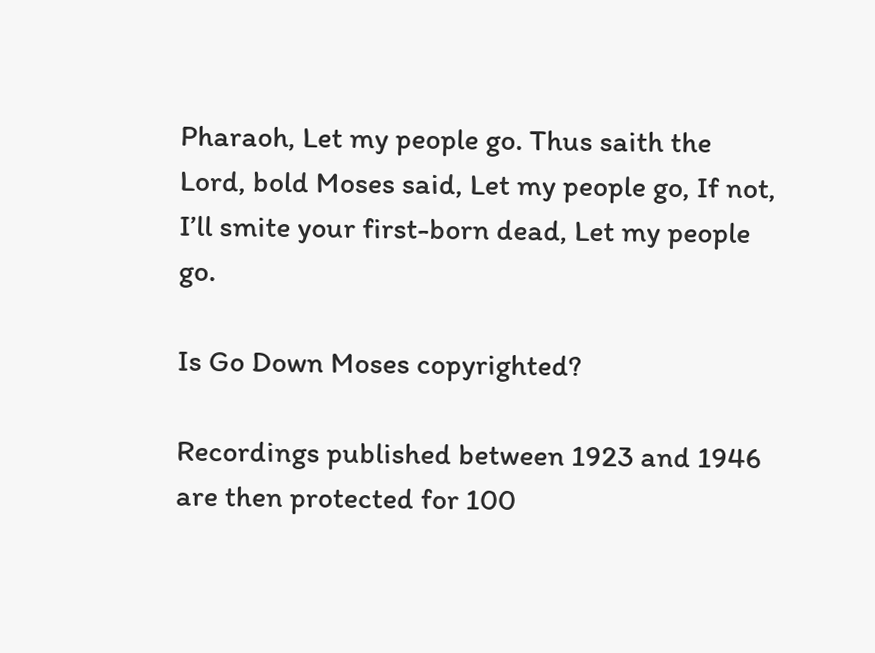Pharaoh, Let my people go. Thus saith the Lord, bold Moses said, Let my people go, If not, I’ll smite your first-born dead, Let my people go.

Is Go Down Moses copyrighted?

Recordings published between 1923 and 1946 are then protected for 100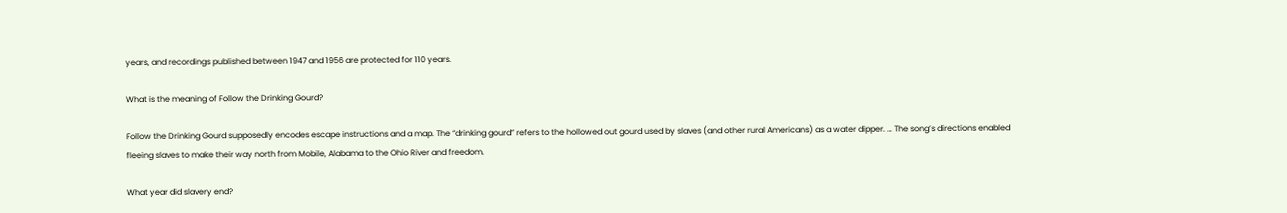years, and recordings published between 1947 and 1956 are protected for 110 years.

What is the meaning of Follow the Drinking Gourd?

Follow the Drinking Gourd supposedly encodes escape instructions and a map. The “drinking gourd” refers to the hollowed out gourd used by slaves (and other rural Americans) as a water dipper. … The song’s directions enabled fleeing slaves to make their way north from Mobile, Alabama to the Ohio River and freedom.

What year did slavery end?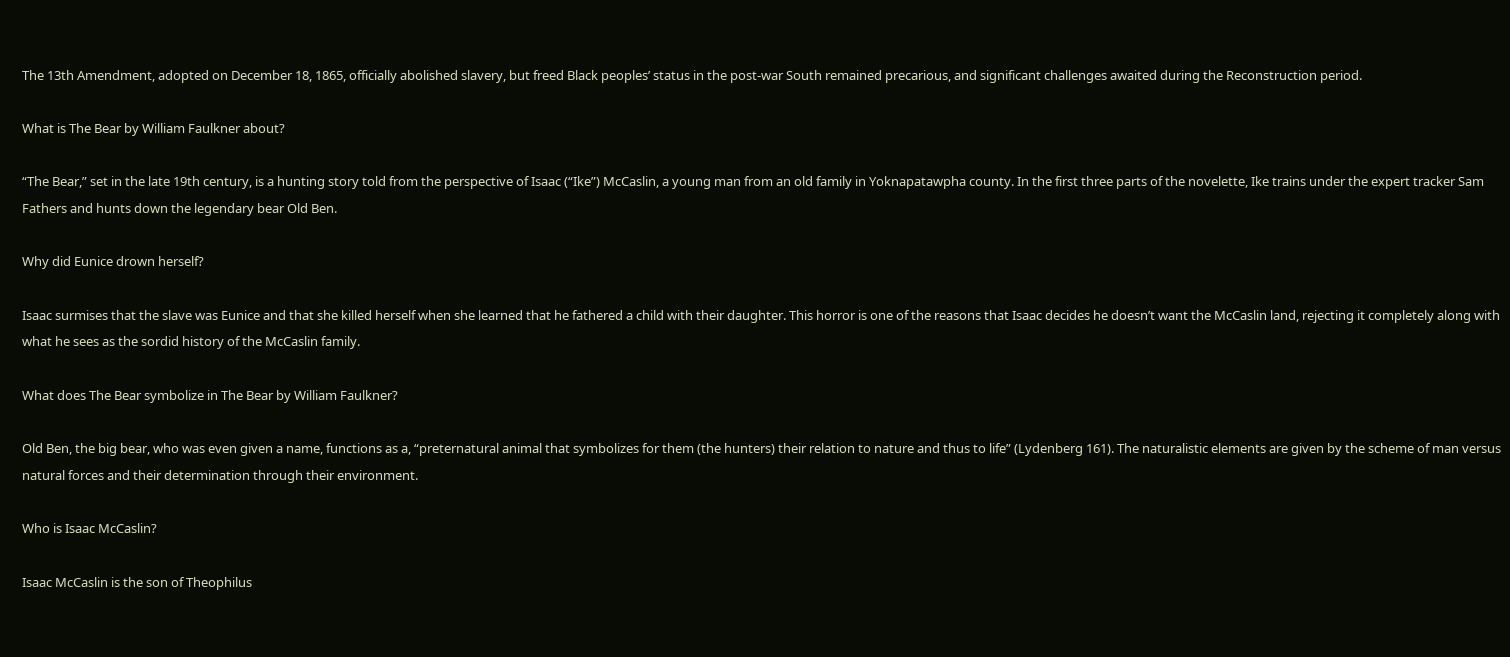The 13th Amendment, adopted on December 18, 1865, officially abolished slavery, but freed Black peoples’ status in the post-war South remained precarious, and significant challenges awaited during the Reconstruction period.

What is The Bear by William Faulkner about?

“The Bear,” set in the late 19th century, is a hunting story told from the perspective of Isaac (“Ike”) McCaslin, a young man from an old family in Yoknapatawpha county. In the first three parts of the novelette, Ike trains under the expert tracker Sam Fathers and hunts down the legendary bear Old Ben.

Why did Eunice drown herself?

Isaac surmises that the slave was Eunice and that she killed herself when she learned that he fathered a child with their daughter. This horror is one of the reasons that Isaac decides he doesn’t want the McCaslin land, rejecting it completely along with what he sees as the sordid history of the McCaslin family.

What does The Bear symbolize in The Bear by William Faulkner?

Old Ben, the big bear, who was even given a name, functions as a, “preternatural animal that symbolizes for them (the hunters) their relation to nature and thus to life” (Lydenberg 161). The naturalistic elements are given by the scheme of man versus natural forces and their determination through their environment.

Who is Isaac McCaslin?

Isaac McCaslin is the son of Theophilus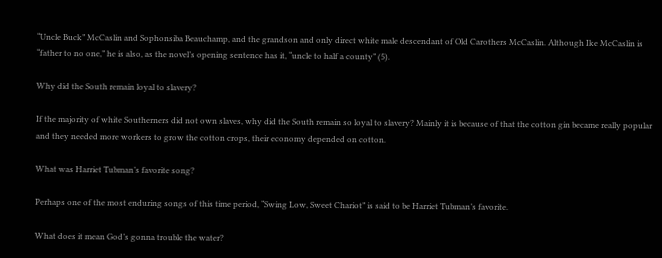“Uncle Buck” McCaslin and Sophonsiba Beauchamp, and the grandson and only direct white male descendant of Old Carothers McCaslin. Although Ike McCaslin is “father to no one,” he is also, as the novel’s opening sentence has it, “uncle to half a county” (5).

Why did the South remain loyal to slavery?

If the majority of white Southerners did not own slaves, why did the South remain so loyal to slavery? Mainly it is because of that the cotton gin became really popular and they needed more workers to grow the cotton crops, their economy depended on cotton.

What was Harriet Tubman’s favorite song?

Perhaps one of the most enduring songs of this time period, “Swing Low, Sweet Chariot” is said to be Harriet Tubman’s favorite.

What does it mean God’s gonna trouble the water?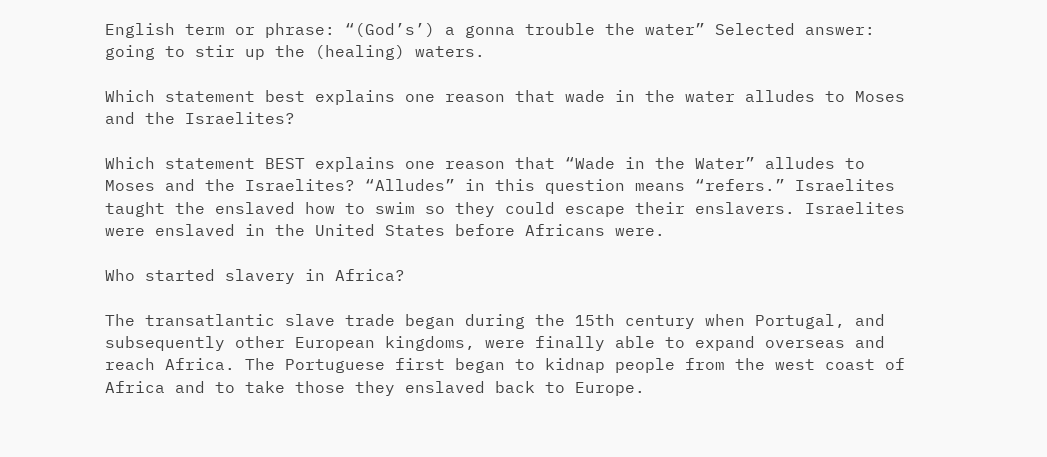English term or phrase: “(God’s’) a gonna trouble the water” Selected answer: going to stir up the (healing) waters.

Which statement best explains one reason that wade in the water alludes to Moses and the Israelites?

Which statement BEST explains one reason that “Wade in the Water” alludes to Moses and the Israelites? “Alludes” in this question means “refers.” Israelites taught the enslaved how to swim so they could escape their enslavers. Israelites were enslaved in the United States before Africans were.

Who started slavery in Africa?

The transatlantic slave trade began during the 15th century when Portugal, and subsequently other European kingdoms, were finally able to expand overseas and reach Africa. The Portuguese first began to kidnap people from the west coast of Africa and to take those they enslaved back to Europe.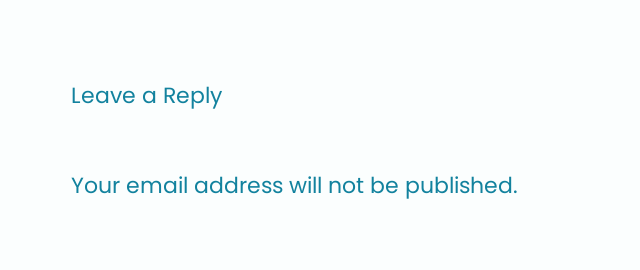Leave a Reply

Your email address will not be published.